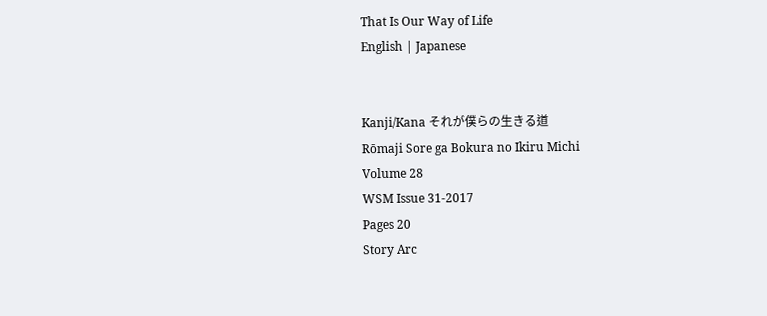That Is Our Way of Life
English | Japanese


Kanji/Kana それが僕らの生きる道
Rōmaji Sore ga Bokura no Ikiru Michi
Volume 28
WSM Issue 31-2017
Pages 20
Story Arc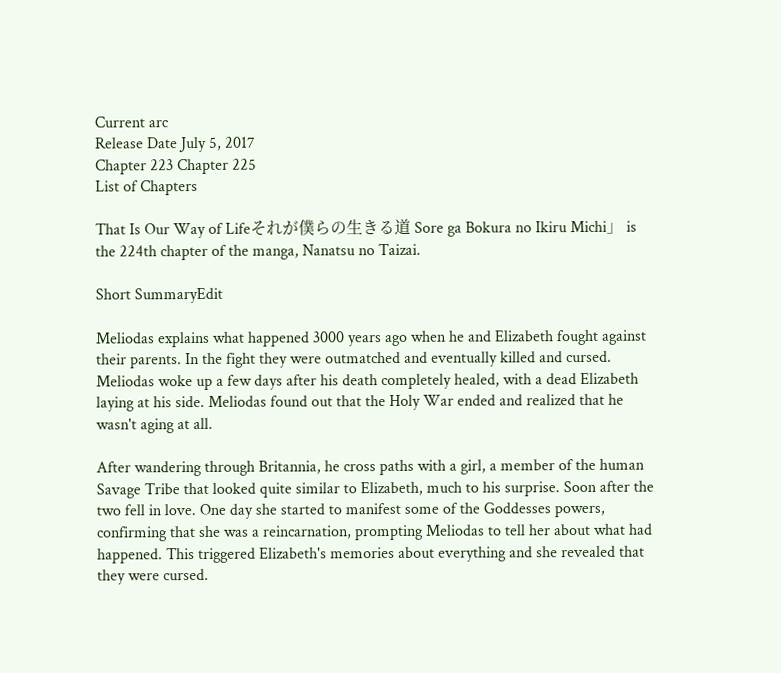Current arc
Release Date July 5, 2017
Chapter 223 Chapter 225
List of Chapters

That Is Our Way of Lifeそれが僕らの生きる道 Sore ga Bokura no Ikiru Michi」 is the 224th chapter of the manga, Nanatsu no Taizai.

Short SummaryEdit

Meliodas explains what happened 3000 years ago when he and Elizabeth fought against their parents. In the fight they were outmatched and eventually killed and cursed. Meliodas woke up a few days after his death completely healed, with a dead Elizabeth laying at his side. Meliodas found out that the Holy War ended and realized that he wasn't aging at all.

After wandering through Britannia, he cross paths with a girl, a member of the human Savage Tribe that looked quite similar to Elizabeth, much to his surprise. Soon after the two fell in love. One day she started to manifest some of the Goddesses powers, confirming that she was a reincarnation, prompting Meliodas to tell her about what had happened. This triggered Elizabeth's memories about everything and she revealed that they were cursed.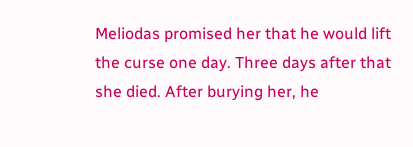Meliodas promised her that he would lift the curse one day. Three days after that she died. After burying her, he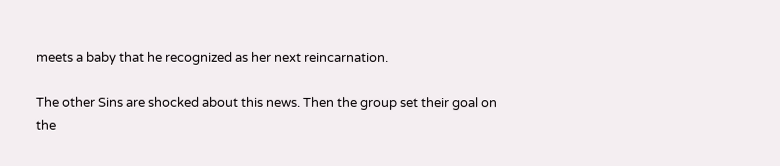meets a baby that he recognized as her next reincarnation.

The other Sins are shocked about this news. Then the group set their goal on the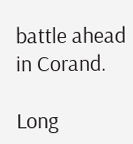battle ahead in Corand.

Long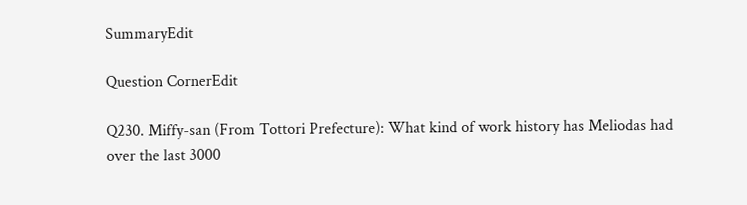SummaryEdit

Question CornerEdit

Q230. Miffy-san (From Tottori Prefecture): What kind of work history has Meliodas had over the last 3000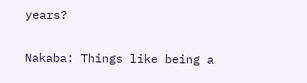years?

Nakaba: Things like being a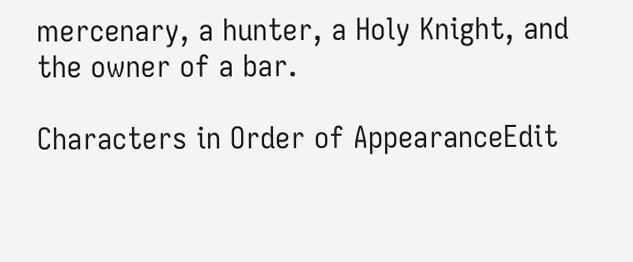mercenary, a hunter, a Holy Knight, and the owner of a bar.

Characters in Order of AppearanceEdit